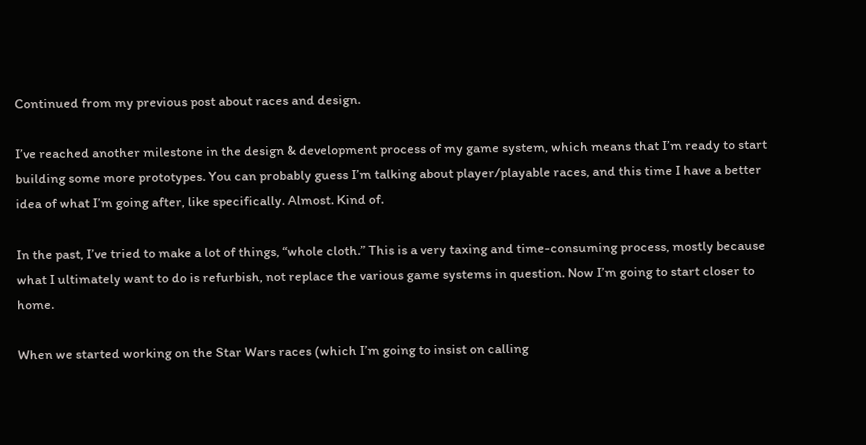Continued from my previous post about races and design.

I’ve reached another milestone in the design & development process of my game system, which means that I’m ready to start building some more prototypes. You can probably guess I’m talking about player/playable races, and this time I have a better idea of what I’m going after, like specifically. Almost. Kind of.

In the past, I’ve tried to make a lot of things, “whole cloth.” This is a very taxing and time-consuming process, mostly because what I ultimately want to do is refurbish, not replace the various game systems in question. Now I’m going to start closer to home.

When we started working on the Star Wars races (which I’m going to insist on calling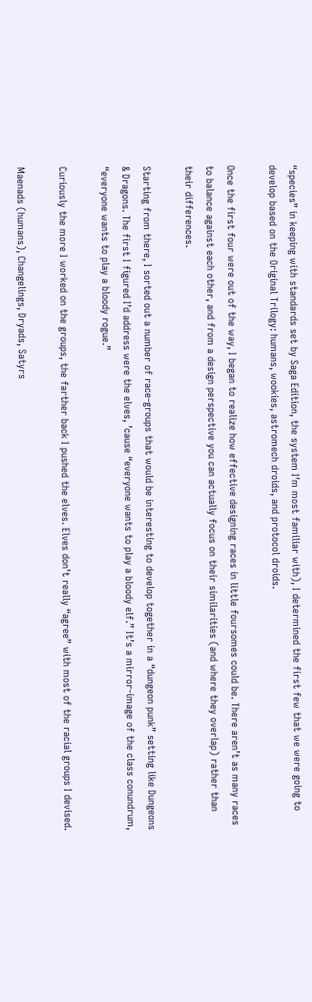“species” in keeping with standards set by Saga Edition, the system I’m most familiar with), I determined the first few that we were going to develop based on the Original Trilogy: humans, wookies, astromech droids, and protocol droids.

Once the first four were out of the way, I began to realize how effective designing races in little foursomes could be. There aren’t as many races to balance against each other, and from a design perspective you can actually focus on their similarities (and where they overlap) rather than their differences.

Starting from there, I sorted out a number of race-groups that would be interesting to develop together in a “dungeon punk” setting like Dungeons & Dragons. The first I figured I’d address were the elves, ’cause “everyone wants to play a bloody elf.” It’s a mirror-image of the class conundrum, “everyone wants to play a bloody rogue.”

Curiously the more I worked on the groups, the farther back I pushed the elves. Elves don’t really “agree” with most of the racial groups I devised.

Maenads (humans), Changelings, Dryads, Satyrs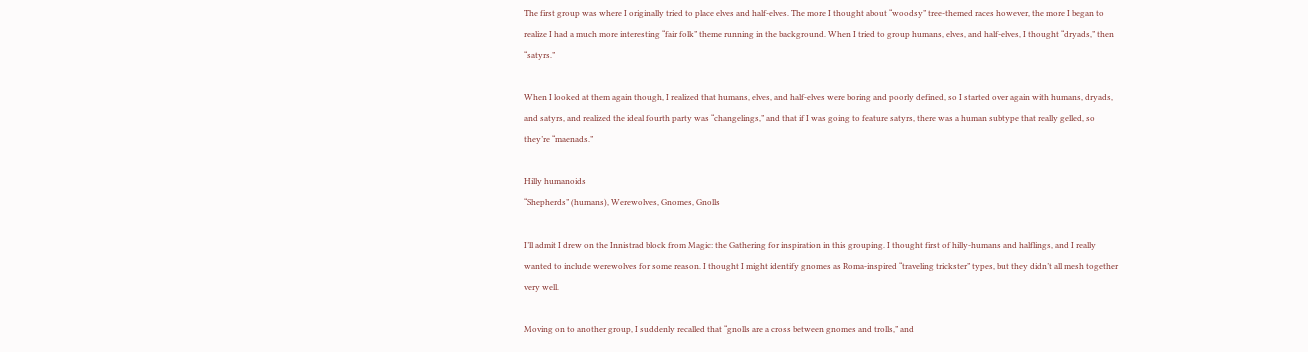The first group was where I originally tried to place elves and half-elves. The more I thought about “woodsy” tree-themed races however, the more I began to realize I had a much more interesting “fair folk” theme running in the background. When I tried to group humans, elves, and half-elves, I thought “dryads,” then “satyrs.”

When I looked at them again though, I realized that humans, elves, and half-elves were boring and poorly defined, so I started over again with humans, dryads, and satyrs, and realized the ideal fourth party was “changelings,” and that if I was going to feature satyrs, there was a human subtype that really gelled, so they’re “maenads.”

Hilly humanoids
“Shepherds” (humans), Werewolves, Gnomes, Gnolls

I’ll admit I drew on the Innistrad block from Magic: the Gathering for inspiration in this grouping. I thought first of hilly-humans and halflings, and I really wanted to include werewolves for some reason. I thought I might identify gnomes as Roma-inspired “traveling trickster” types, but they didn’t all mesh together very well.

Moving on to another group, I suddenly recalled that “gnolls are a cross between gnomes and trolls,” and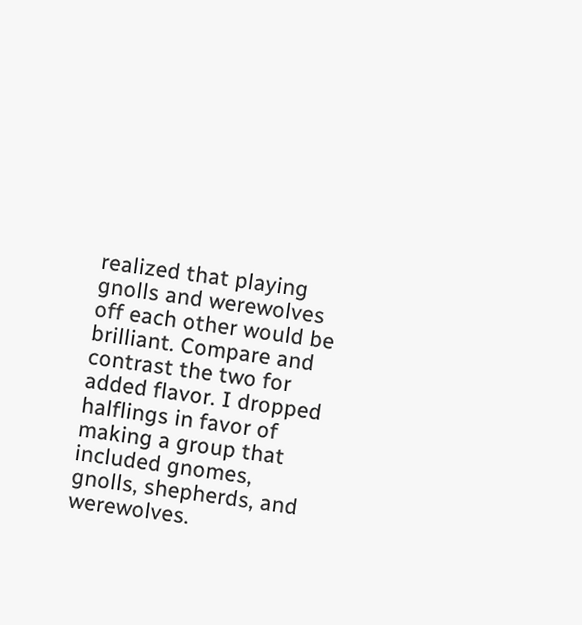realized that playing gnolls and werewolves off each other would be brilliant. Compare and contrast the two for added flavor. I dropped halflings in favor of making a group that included gnomes, gnolls, shepherds, and werewolves.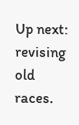Up next: revising old races.